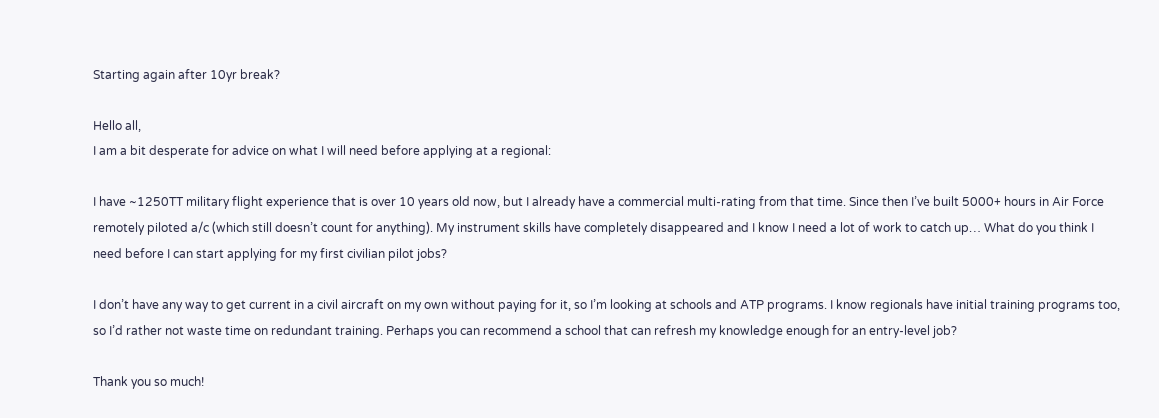Starting again after 10yr break?

Hello all,
I am a bit desperate for advice on what I will need before applying at a regional:

I have ~1250TT military flight experience that is over 10 years old now, but I already have a commercial multi-rating from that time. Since then I’ve built 5000+ hours in Air Force remotely piloted a/c (which still doesn’t count for anything). My instrument skills have completely disappeared and I know I need a lot of work to catch up… What do you think I need before I can start applying for my first civilian pilot jobs?

I don’t have any way to get current in a civil aircraft on my own without paying for it, so I’m looking at schools and ATP programs. I know regionals have initial training programs too, so I’d rather not waste time on redundant training. Perhaps you can recommend a school that can refresh my knowledge enough for an entry-level job?

Thank you so much!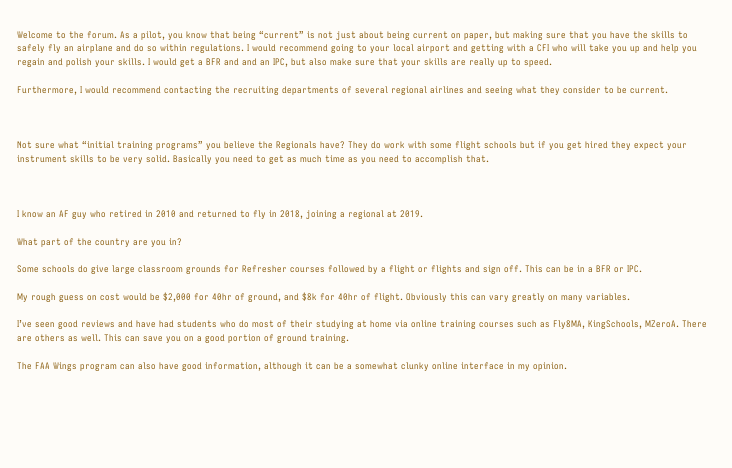Welcome to the forum. As a pilot, you know that being “current” is not just about being current on paper, but making sure that you have the skills to safely fly an airplane and do so within regulations. I would recommend going to your local airport and getting with a CFI who will take you up and help you regain and polish your skills. I would get a BFR and and an IPC, but also make sure that your skills are really up to speed.

Furthermore, I would recommend contacting the recruiting departments of several regional airlines and seeing what they consider to be current.



Not sure what “initial training programs” you believe the Regionals have? They do work with some flight schools but if you get hired they expect your instrument skills to be very solid. Basically you need to get as much time as you need to accomplish that.



I know an AF guy who retired in 2010 and returned to fly in 2018, joining a regional at 2019.

What part of the country are you in?

Some schools do give large classroom grounds for Refresher courses followed by a flight or flights and sign off. This can be in a BFR or IPC.

My rough guess on cost would be $2,000 for 40hr of ground, and $8k for 40hr of flight. Obviously this can vary greatly on many variables.

I’ve seen good reviews and have had students who do most of their studying at home via online training courses such as Fly8MA, KingSchools, MZeroA. There are others as well. This can save you on a good portion of ground training.

The FAA Wings program can also have good information, although it can be a somewhat clunky online interface in my opinion.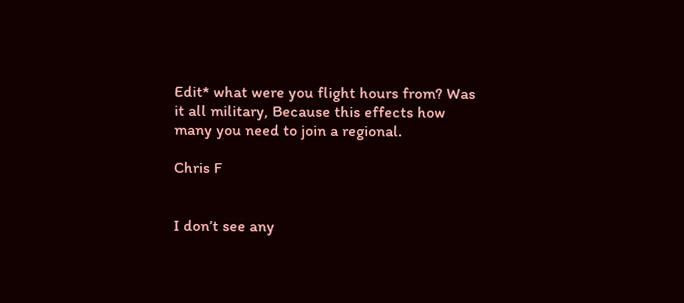Edit* what were you flight hours from? Was it all military, Because this effects how many you need to join a regional.

Chris F


I don’t see any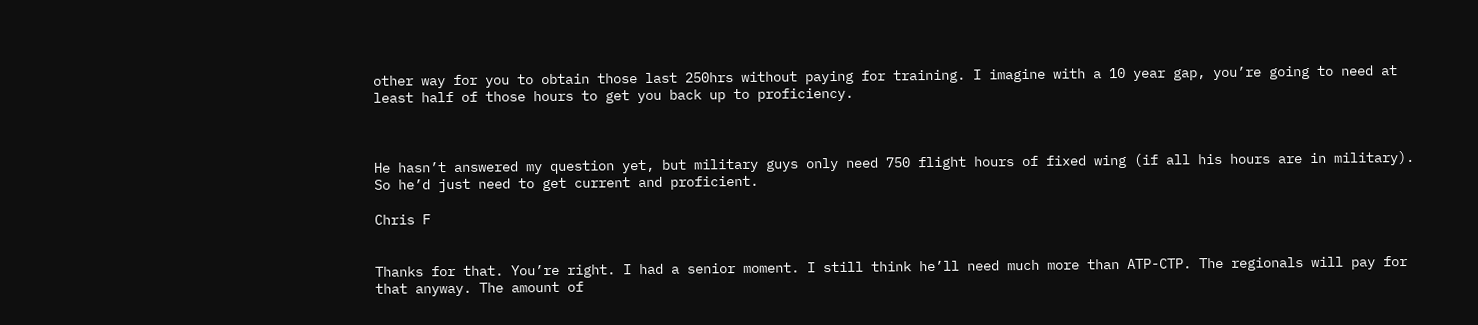other way for you to obtain those last 250hrs without paying for training. I imagine with a 10 year gap, you’re going to need at least half of those hours to get you back up to proficiency.



He hasn’t answered my question yet, but military guys only need 750 flight hours of fixed wing (if all his hours are in military). So he’d just need to get current and proficient.

Chris F


Thanks for that. You’re right. I had a senior moment. I still think he’ll need much more than ATP-CTP. The regionals will pay for that anyway. The amount of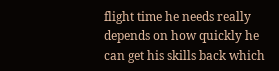flight time he needs really depends on how quickly he can get his skills back which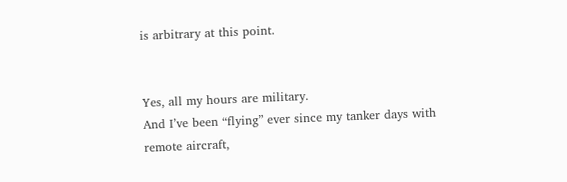is arbitrary at this point.


Yes, all my hours are military.
And I’ve been “flying” ever since my tanker days with remote aircraft,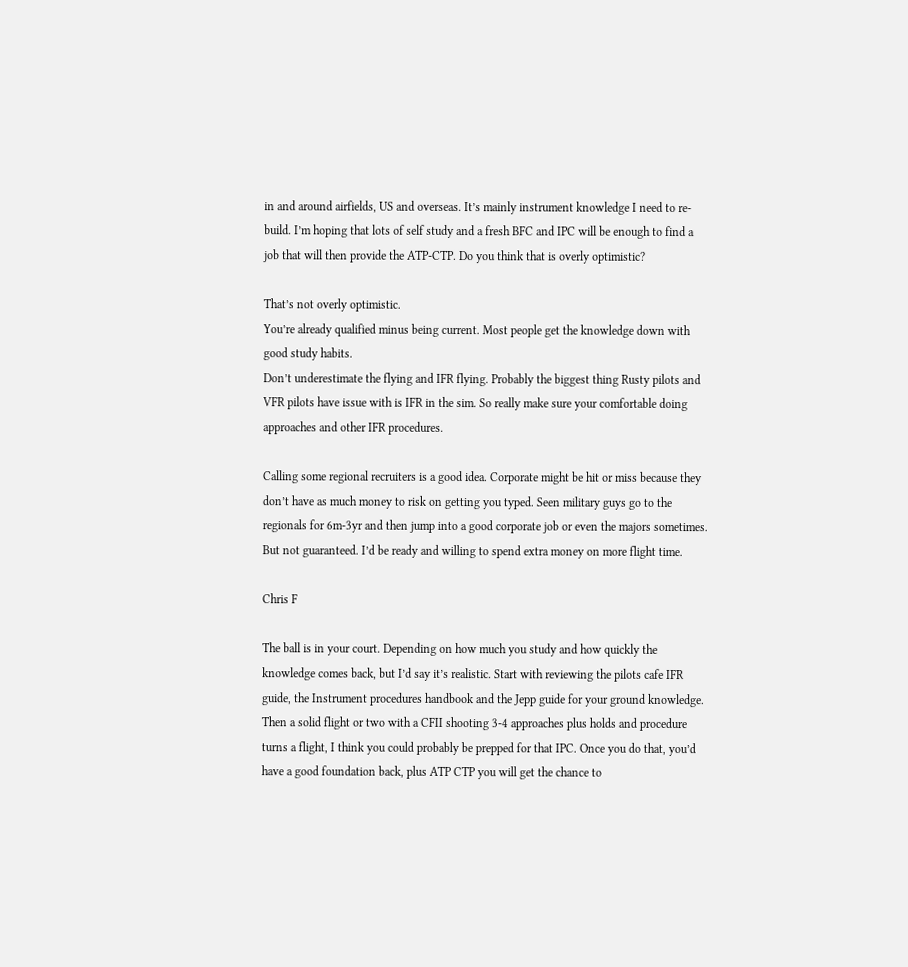in and around airfields, US and overseas. It’s mainly instrument knowledge I need to re-build. I’m hoping that lots of self study and a fresh BFC and IPC will be enough to find a job that will then provide the ATP-CTP. Do you think that is overly optimistic?

That’s not overly optimistic.
You’re already qualified minus being current. Most people get the knowledge down with good study habits.
Don’t underestimate the flying and IFR flying. Probably the biggest thing Rusty pilots and VFR pilots have issue with is IFR in the sim. So really make sure your comfortable doing approaches and other IFR procedures.

Calling some regional recruiters is a good idea. Corporate might be hit or miss because they don’t have as much money to risk on getting you typed. Seen military guys go to the regionals for 6m-3yr and then jump into a good corporate job or even the majors sometimes. But not guaranteed. I’d be ready and willing to spend extra money on more flight time.

Chris F

The ball is in your court. Depending on how much you study and how quickly the knowledge comes back, but I’d say it’s realistic. Start with reviewing the pilots cafe IFR guide, the Instrument procedures handbook and the Jepp guide for your ground knowledge. Then a solid flight or two with a CFII shooting 3-4 approaches plus holds and procedure turns a flight, I think you could probably be prepped for that IPC. Once you do that, you’d have a good foundation back, plus ATP CTP you will get the chance to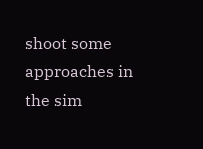shoot some approaches in the sim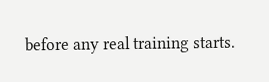before any real training starts.